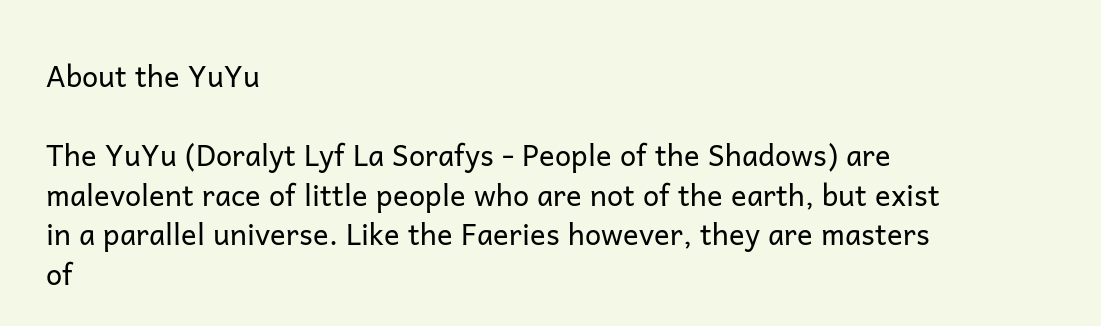About the YuYu

The YuYu (Doralyt Lyf La Sorafys - People of the Shadows) are malevolent race of little people who are not of the earth, but exist in a parallel universe. Like the Faeries however, they are masters of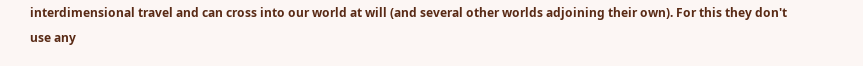interdimensional travel and can cross into our world at will (and several other worlds adjoining their own). For this they don't use any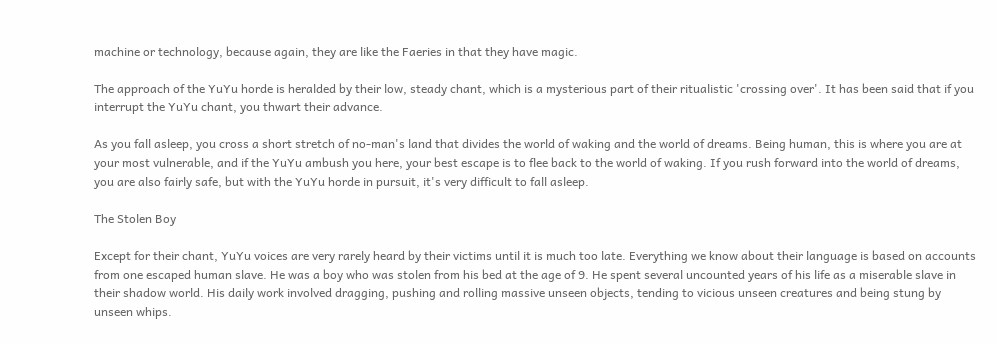machine or technology, because again, they are like the Faeries in that they have magic.

The approach of the YuYu horde is heralded by their low, steady chant, which is a mysterious part of their ritualistic 'crossing over'. It has been said that if you interrupt the YuYu chant, you thwart their advance.

As you fall asleep, you cross a short stretch of no-man's land that divides the world of waking and the world of dreams. Being human, this is where you are at your most vulnerable, and if the YuYu ambush you here, your best escape is to flee back to the world of waking. If you rush forward into the world of dreams, you are also fairly safe, but with the YuYu horde in pursuit, it's very difficult to fall asleep.

The Stolen Boy

Except for their chant, YuYu voices are very rarely heard by their victims until it is much too late. Everything we know about their language is based on accounts from one escaped human slave. He was a boy who was stolen from his bed at the age of 9. He spent several uncounted years of his life as a miserable slave in their shadow world. His daily work involved dragging, pushing and rolling massive unseen objects, tending to vicious unseen creatures and being stung by unseen whips.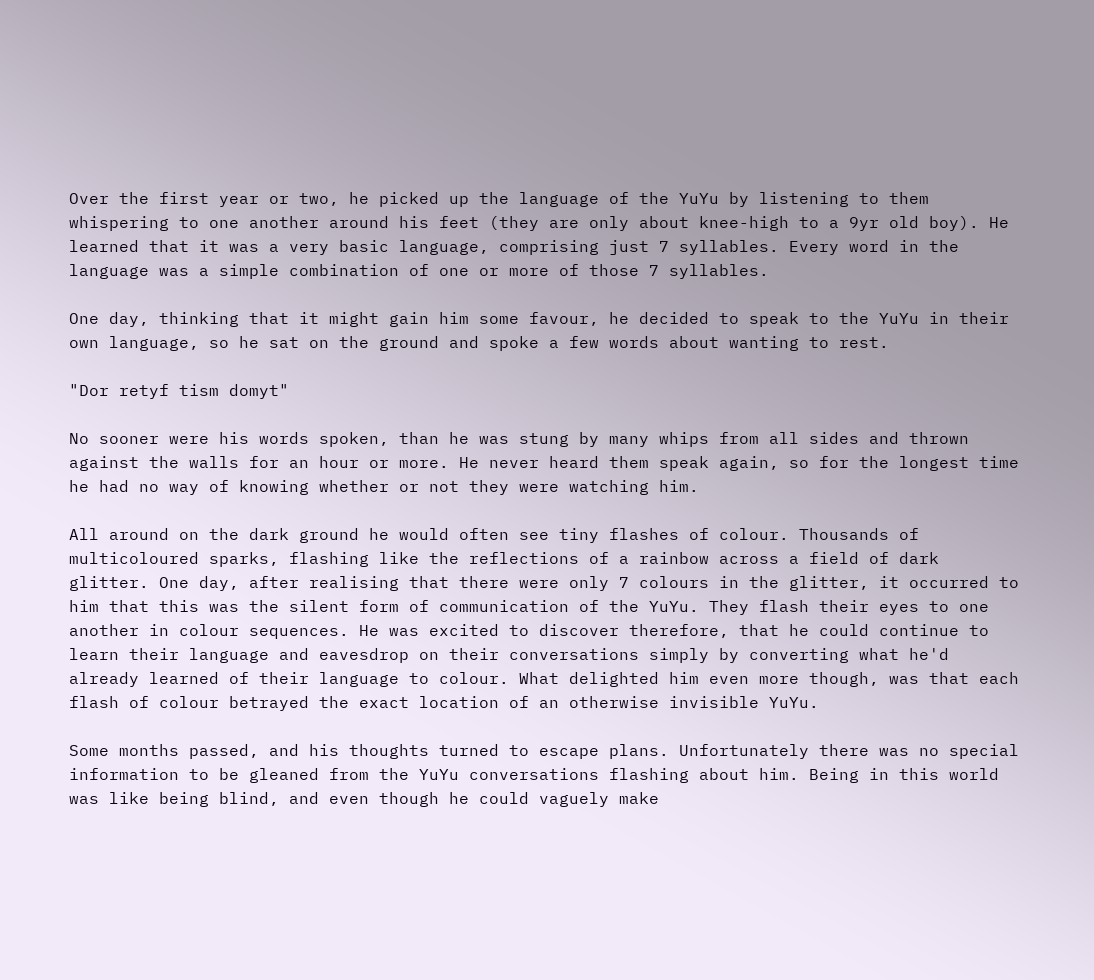Over the first year or two, he picked up the language of the YuYu by listening to them whispering to one another around his feet (they are only about knee-high to a 9yr old boy). He learned that it was a very basic language, comprising just 7 syllables. Every word in the language was a simple combination of one or more of those 7 syllables.

One day, thinking that it might gain him some favour, he decided to speak to the YuYu in their own language, so he sat on the ground and spoke a few words about wanting to rest.

"Dor retyf tism domyt"

No sooner were his words spoken, than he was stung by many whips from all sides and thrown against the walls for an hour or more. He never heard them speak again, so for the longest time he had no way of knowing whether or not they were watching him.

All around on the dark ground he would often see tiny flashes of colour. Thousands of multicoloured sparks, flashing like the reflections of a rainbow across a field of dark glitter. One day, after realising that there were only 7 colours in the glitter, it occurred to him that this was the silent form of communication of the YuYu. They flash their eyes to one another in colour sequences. He was excited to discover therefore, that he could continue to learn their language and eavesdrop on their conversations simply by converting what he'd already learned of their language to colour. What delighted him even more though, was that each flash of colour betrayed the exact location of an otherwise invisible YuYu.

Some months passed, and his thoughts turned to escape plans. Unfortunately there was no special information to be gleaned from the YuYu conversations flashing about him. Being in this world was like being blind, and even though he could vaguely make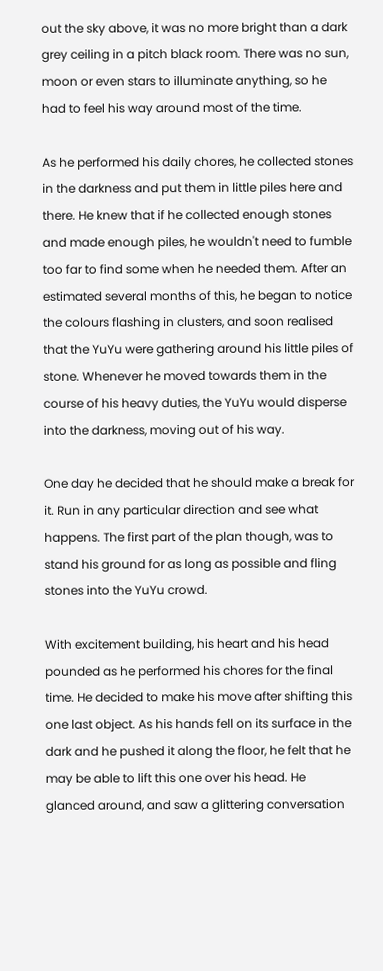out the sky above, it was no more bright than a dark grey ceiling in a pitch black room. There was no sun, moon or even stars to illuminate anything, so he had to feel his way around most of the time.

As he performed his daily chores, he collected stones in the darkness and put them in little piles here and there. He knew that if he collected enough stones and made enough piles, he wouldn't need to fumble too far to find some when he needed them. After an estimated several months of this, he began to notice the colours flashing in clusters, and soon realised that the YuYu were gathering around his little piles of stone. Whenever he moved towards them in the course of his heavy duties, the YuYu would disperse into the darkness, moving out of his way.

One day he decided that he should make a break for it. Run in any particular direction and see what happens. The first part of the plan though, was to stand his ground for as long as possible and fling stones into the YuYu crowd.

With excitement building, his heart and his head pounded as he performed his chores for the final time. He decided to make his move after shifting this one last object. As his hands fell on its surface in the dark and he pushed it along the floor, he felt that he may be able to lift this one over his head. He glanced around, and saw a glittering conversation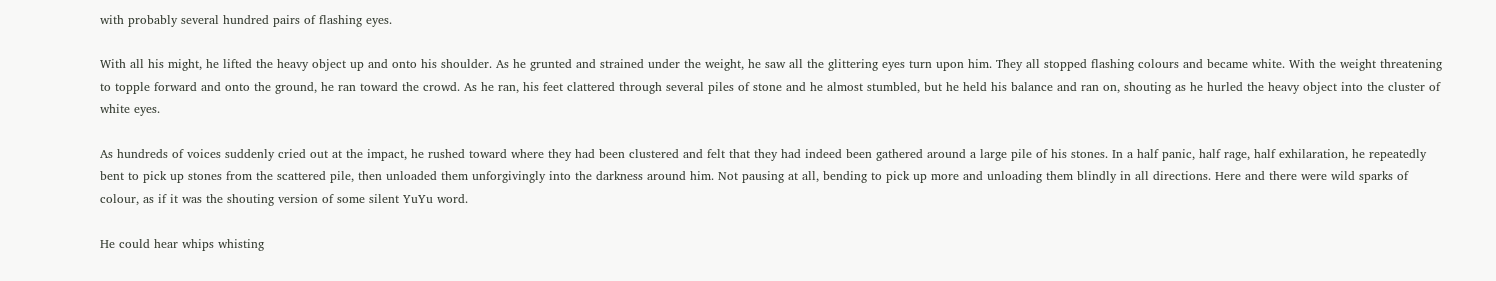with probably several hundred pairs of flashing eyes.

With all his might, he lifted the heavy object up and onto his shoulder. As he grunted and strained under the weight, he saw all the glittering eyes turn upon him. They all stopped flashing colours and became white. With the weight threatening to topple forward and onto the ground, he ran toward the crowd. As he ran, his feet clattered through several piles of stone and he almost stumbled, but he held his balance and ran on, shouting as he hurled the heavy object into the cluster of white eyes.

As hundreds of voices suddenly cried out at the impact, he rushed toward where they had been clustered and felt that they had indeed been gathered around a large pile of his stones. In a half panic, half rage, half exhilaration, he repeatedly bent to pick up stones from the scattered pile, then unloaded them unforgivingly into the darkness around him. Not pausing at all, bending to pick up more and unloading them blindly in all directions. Here and there were wild sparks of colour, as if it was the shouting version of some silent YuYu word.

He could hear whips whisting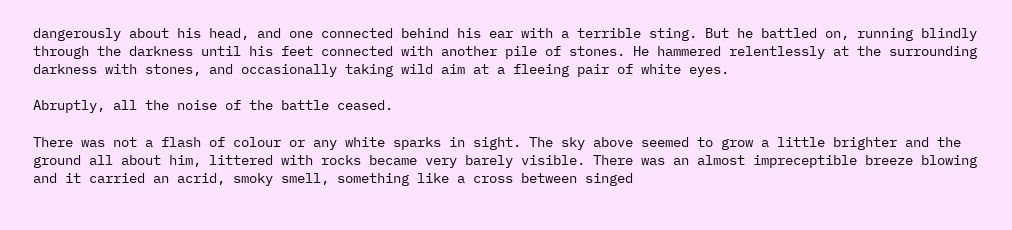dangerously about his head, and one connected behind his ear with a terrible sting. But he battled on, running blindly through the darkness until his feet connected with another pile of stones. He hammered relentlessly at the surrounding darkness with stones, and occasionally taking wild aim at a fleeing pair of white eyes.

Abruptly, all the noise of the battle ceased.

There was not a flash of colour or any white sparks in sight. The sky above seemed to grow a little brighter and the ground all about him, littered with rocks became very barely visible. There was an almost impreceptible breeze blowing and it carried an acrid, smoky smell, something like a cross between singed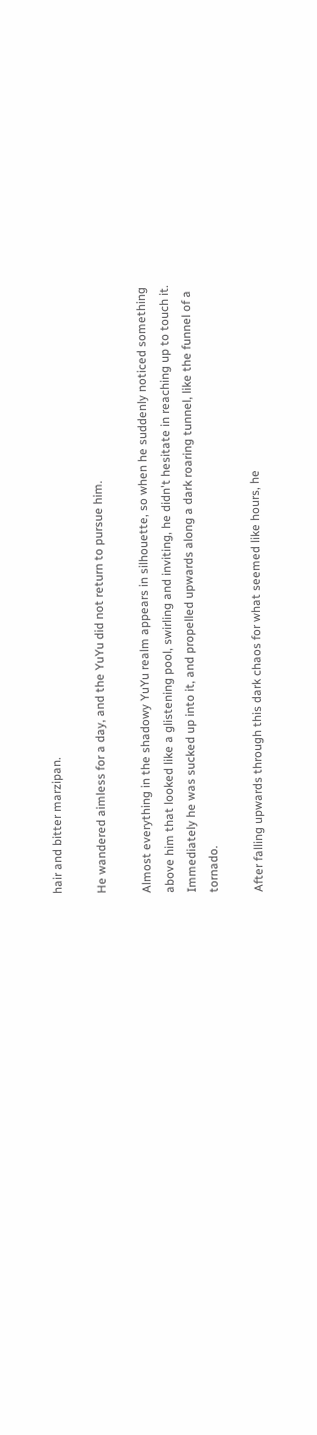hair and bitter marzipan.

He wandered aimless for a day, and the YuYu did not return to pursue him.

Almost everything in the shadowy YuYu realm appears in silhouette, so when he suddenly noticed something above him that looked like a glistening pool, swirling and inviting, he didn't hesitate in reaching up to touch it. Immediately he was sucked up into it, and propelled upwards along a dark roaring tunnel, like the funnel of a tornado.

After falling upwards through this dark chaos for what seemed like hours, he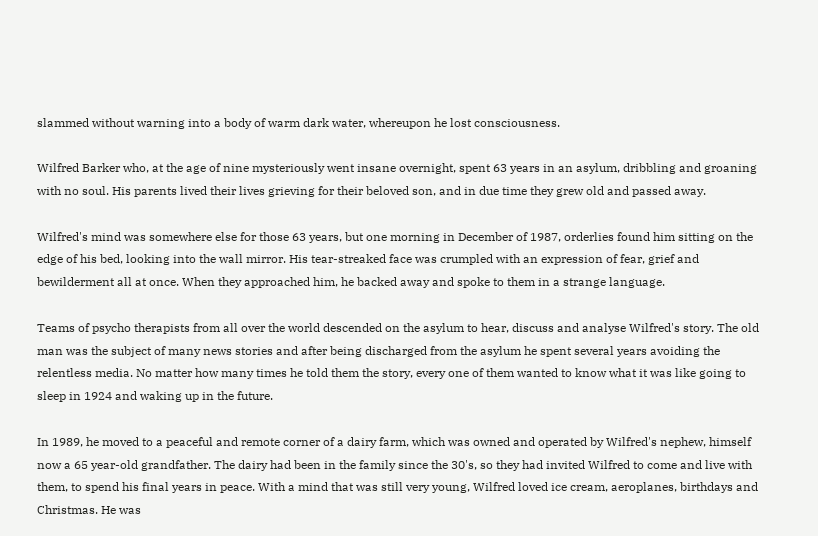slammed without warning into a body of warm dark water, whereupon he lost consciousness.

Wilfred Barker who, at the age of nine mysteriously went insane overnight, spent 63 years in an asylum, dribbling and groaning with no soul. His parents lived their lives grieving for their beloved son, and in due time they grew old and passed away.

Wilfred's mind was somewhere else for those 63 years, but one morning in December of 1987, orderlies found him sitting on the edge of his bed, looking into the wall mirror. His tear-streaked face was crumpled with an expression of fear, grief and bewilderment all at once. When they approached him, he backed away and spoke to them in a strange language.

Teams of psycho therapists from all over the world descended on the asylum to hear, discuss and analyse Wilfred's story. The old man was the subject of many news stories and after being discharged from the asylum he spent several years avoiding the relentless media. No matter how many times he told them the story, every one of them wanted to know what it was like going to sleep in 1924 and waking up in the future.

In 1989, he moved to a peaceful and remote corner of a dairy farm, which was owned and operated by Wilfred's nephew, himself now a 65 year-old grandfather. The dairy had been in the family since the 30's, so they had invited Wilfred to come and live with them, to spend his final years in peace. With a mind that was still very young, Wilfred loved ice cream, aeroplanes, birthdays and Christmas. He was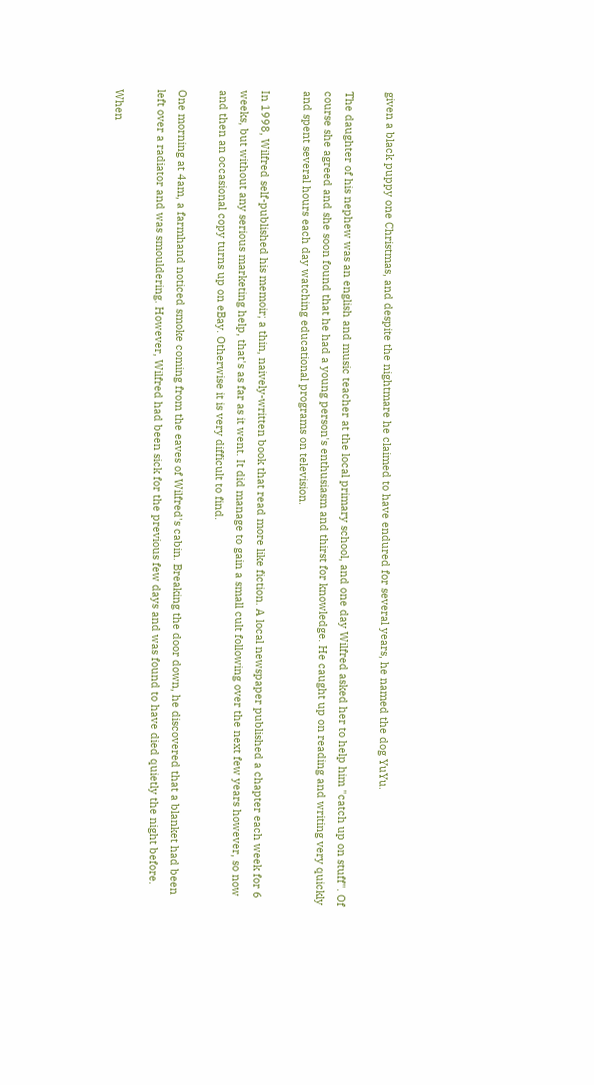given a black puppy one Christmas, and despite the nightmare he claimed to have endured for several years, he named the dog YuYu.

The daughter of his nephew was an english and music teacher at the local primary school, and one day Wilfred asked her to help him "catch up on stuff". Of course she agreed and she soon found that he had a young person's enthusiasm and thirst for knowledge. He caught up on reading and writing very quickly and spent several hours each day watching educational programs on television.

In 1998, Wilfred self-published his memoir; a thin, naively-written book that read more like fiction. A local newspaper published a chapter each week for 6 weeks, but without any serious marketing help, that's as far as it went. It did manage to gain a small cult following over the next few years however, so now and then an occasional copy turns up on eBay. Otherwise it is very difficult to find.

One morning at 4am, a farmhand noticed smoke coming from the eaves of Wilfred's cabin. Breaking the door down, he discovered that a blanket had been left over a radiator and was smouldering. However, Wilfred had been sick for the previous few days and was found to have died quietly the night before.

When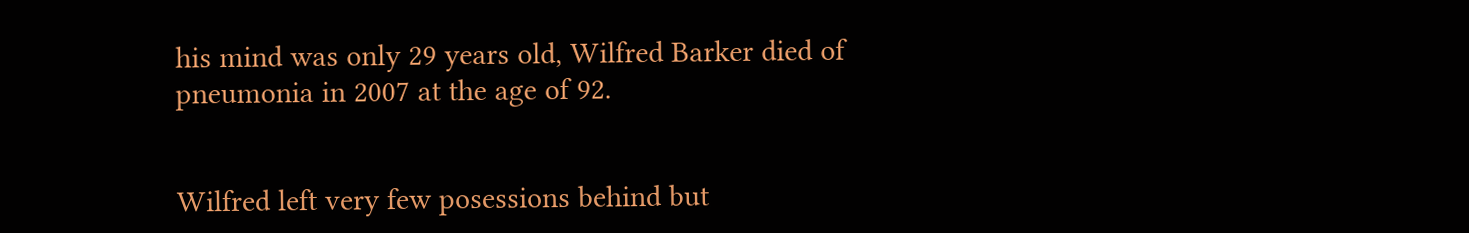his mind was only 29 years old, Wilfred Barker died of pneumonia in 2007 at the age of 92.


Wilfred left very few posessions behind but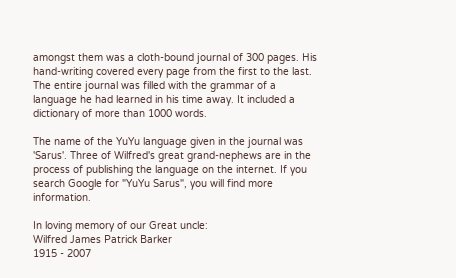amongst them was a cloth-bound journal of 300 pages. His hand-writing covered every page from the first to the last. The entire journal was filled with the grammar of a language he had learned in his time away. It included a dictionary of more than 1000 words.

The name of the YuYu language given in the journal was 'Sarus'. Three of Wilfred's great grand-nephews are in the process of publishing the language on the internet. If you search Google for "YuYu Sarus", you will find more information.

In loving memory of our Great uncle:
Wilfred James Patrick Barker
1915 - 2007